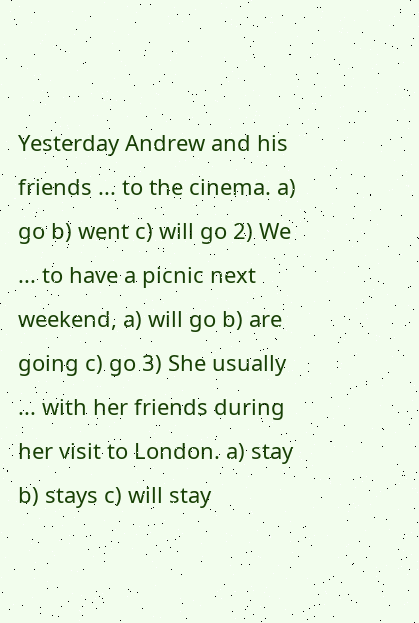Yesterday Andrew and his friends ... to the cinema. a) go b) went c) will go 2) We ... to have a picnic next weekend, a) will go b) are going c) go 3) She usually ... with her friends during her visit to London. a) stay b) stays c) will stay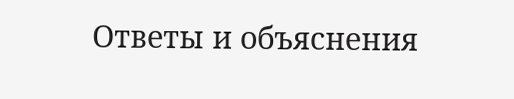Ответы и объяснения